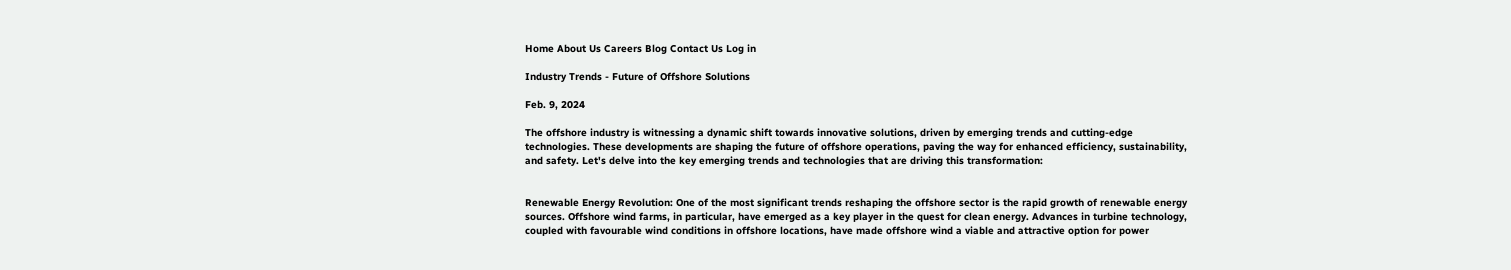Home About Us Careers Blog Contact Us Log in

Industry Trends - Future of Offshore Solutions

Feb. 9, 2024

The offshore industry is witnessing a dynamic shift towards innovative solutions, driven by emerging trends and cutting-edge technologies. These developments are shaping the future of offshore operations, paving the way for enhanced efficiency, sustainability, and safety. Let's delve into the key emerging trends and technologies that are driving this transformation:


Renewable Energy Revolution: One of the most significant trends reshaping the offshore sector is the rapid growth of renewable energy sources. Offshore wind farms, in particular, have emerged as a key player in the quest for clean energy. Advances in turbine technology, coupled with favourable wind conditions in offshore locations, have made offshore wind a viable and attractive option for power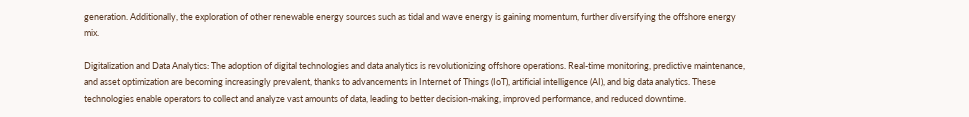generation. Additionally, the exploration of other renewable energy sources such as tidal and wave energy is gaining momentum, further diversifying the offshore energy mix.

Digitalization and Data Analytics: The adoption of digital technologies and data analytics is revolutionizing offshore operations. Real-time monitoring, predictive maintenance, and asset optimization are becoming increasingly prevalent, thanks to advancements in Internet of Things (IoT), artificial intelligence (AI), and big data analytics. These technologies enable operators to collect and analyze vast amounts of data, leading to better decision-making, improved performance, and reduced downtime.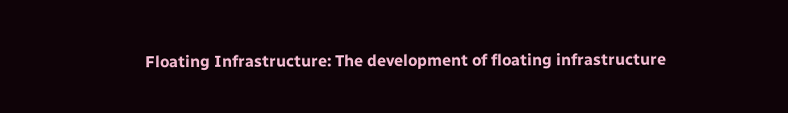Floating Infrastructure: The development of floating infrastructure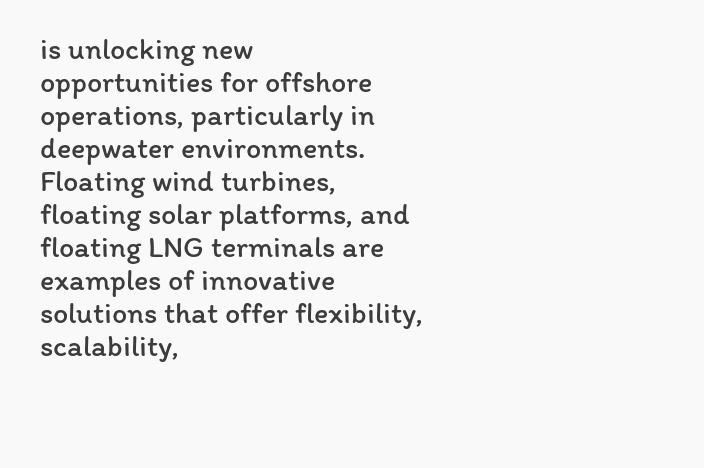is unlocking new opportunities for offshore operations, particularly in deepwater environments. Floating wind turbines, floating solar platforms, and floating LNG terminals are examples of innovative solutions that offer flexibility, scalability,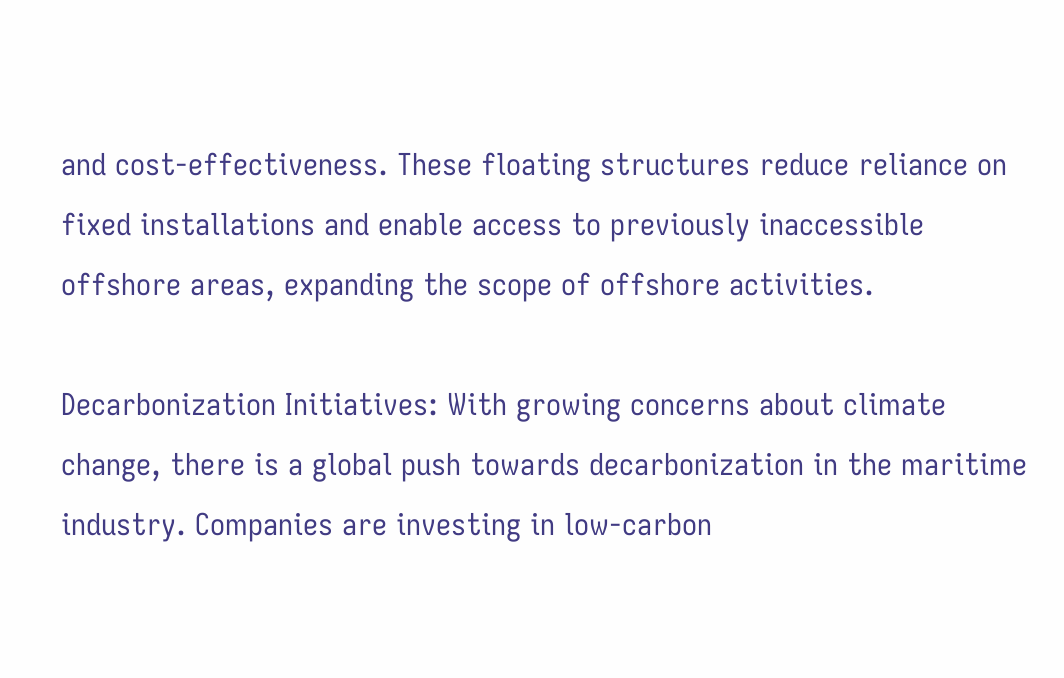and cost-effectiveness. These floating structures reduce reliance on fixed installations and enable access to previously inaccessible offshore areas, expanding the scope of offshore activities.

Decarbonization Initiatives: With growing concerns about climate change, there is a global push towards decarbonization in the maritime industry. Companies are investing in low-carbon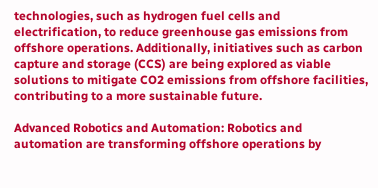technologies, such as hydrogen fuel cells and electrification, to reduce greenhouse gas emissions from offshore operations. Additionally, initiatives such as carbon capture and storage (CCS) are being explored as viable solutions to mitigate CO2 emissions from offshore facilities, contributing to a more sustainable future.

Advanced Robotics and Automation: Robotics and automation are transforming offshore operations by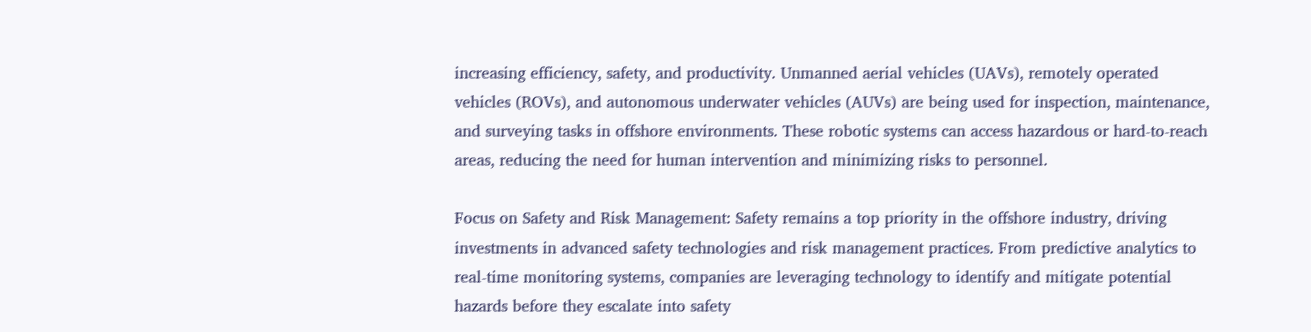increasing efficiency, safety, and productivity. Unmanned aerial vehicles (UAVs), remotely operated vehicles (ROVs), and autonomous underwater vehicles (AUVs) are being used for inspection, maintenance, and surveying tasks in offshore environments. These robotic systems can access hazardous or hard-to-reach areas, reducing the need for human intervention and minimizing risks to personnel.

Focus on Safety and Risk Management: Safety remains a top priority in the offshore industry, driving investments in advanced safety technologies and risk management practices. From predictive analytics to real-time monitoring systems, companies are leveraging technology to identify and mitigate potential hazards before they escalate into safety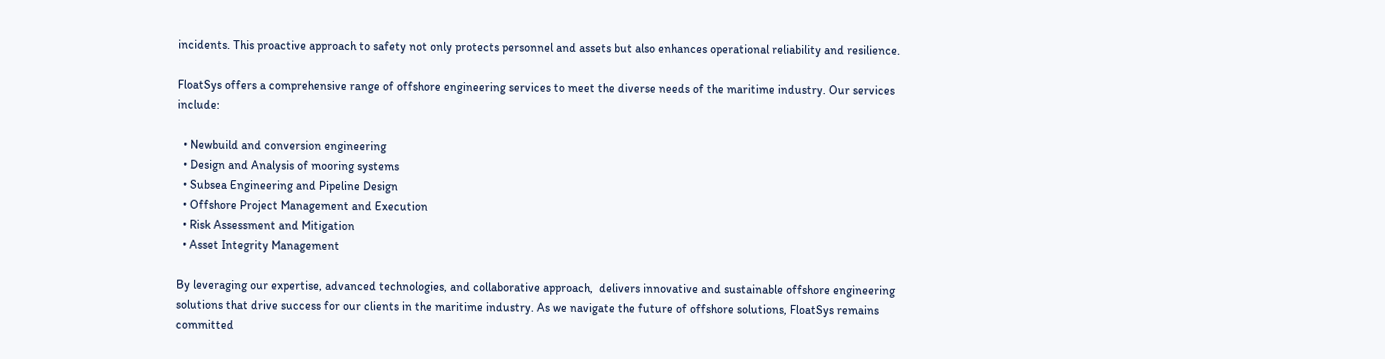incidents. This proactive approach to safety not only protects personnel and assets but also enhances operational reliability and resilience.

FloatSys offers a comprehensive range of offshore engineering services to meet the diverse needs of the maritime industry. Our services include:

  • Newbuild and conversion engineering
  • Design and Analysis of mooring systems
  • Subsea Engineering and Pipeline Design
  • Offshore Project Management and Execution
  • Risk Assessment and Mitigation
  • Asset Integrity Management

By leveraging our expertise, advanced technologies, and collaborative approach,  delivers innovative and sustainable offshore engineering solutions that drive success for our clients in the maritime industry. As we navigate the future of offshore solutions, FloatSys remains committed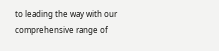to leading the way with our comprehensive range of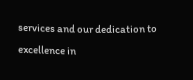services and our dedication to excellence in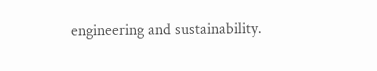engineering and sustainability.